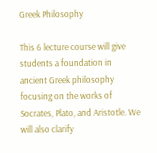Greek Philosophy

This 6 lecture course will give students a foundation in ancient Greek philosophy focusing on the works of Socrates, Plato, and Aristotle. We will also clarify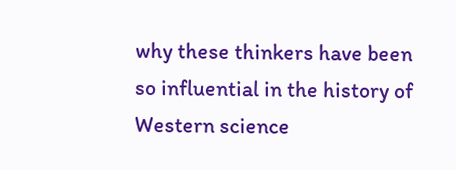why these thinkers have been so influential in the history of Western science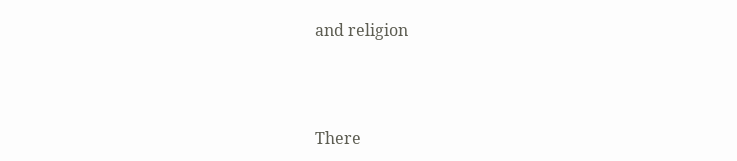and religion



There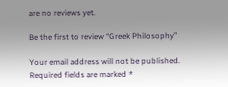are no reviews yet.

Be the first to review “Greek Philosophy”

Your email address will not be published. Required fields are marked *